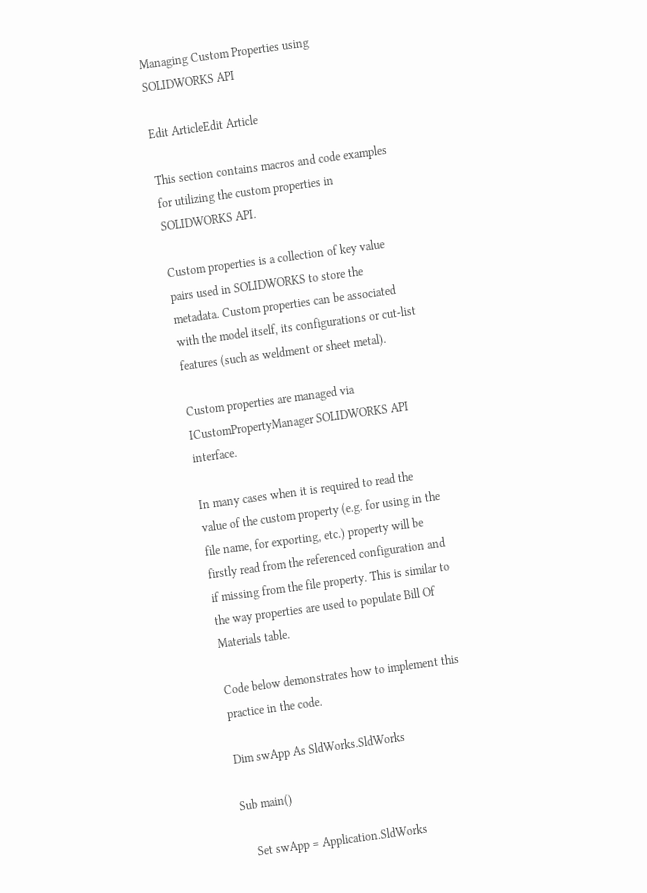Managing Custom Properties using SOLIDWORKS API

Edit ArticleEdit Article

This section contains macros and code examples for utilizing the custom properties in SOLIDWORKS API.

Custom properties is a collection of key value pairs used in SOLIDWORKS to store the metadata. Custom properties can be associated with the model itself, its configurations or cut-list features (such as weldment or sheet metal).

Custom properties are managed via ICustomPropertyManager SOLIDWORKS API interface.

In many cases when it is required to read the value of the custom property (e.g. for using in the file name, for exporting, etc.) property will be firstly read from the referenced configuration and if missing from the file property. This is similar to the way properties are used to populate Bill Of Materials table.

Code below demonstrates how to implement this practice in the code.

Dim swApp As SldWorks.SldWorks

Sub main()

    Set swApp = Application.SldWorks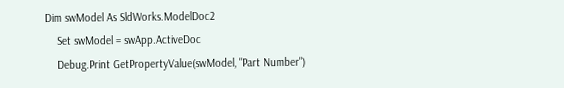Dim swModel As SldWorks.ModelDoc2
    Set swModel = swApp.ActiveDoc
    Debug.Print GetPropertyValue(swModel, "Part Number")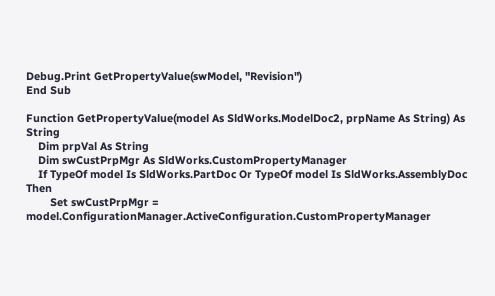Debug.Print GetPropertyValue(swModel, "Revision")
End Sub

Function GetPropertyValue(model As SldWorks.ModelDoc2, prpName As String) As String
    Dim prpVal As String
    Dim swCustPrpMgr As SldWorks.CustomPropertyManager
    If TypeOf model Is SldWorks.PartDoc Or TypeOf model Is SldWorks.AssemblyDoc Then
        Set swCustPrpMgr = model.ConfigurationManager.ActiveConfiguration.CustomPropertyManager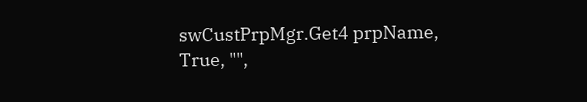swCustPrpMgr.Get4 prpName, True, "",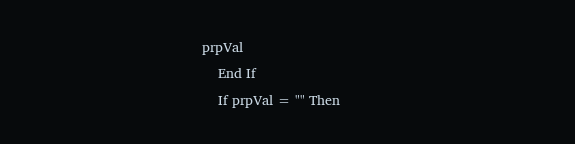prpVal
    End If
    If prpVal = "" Then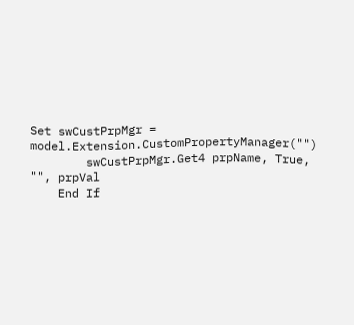Set swCustPrpMgr = model.Extension.CustomPropertyManager("")
        swCustPrpMgr.Get4 prpName, True, "", prpVal
    End If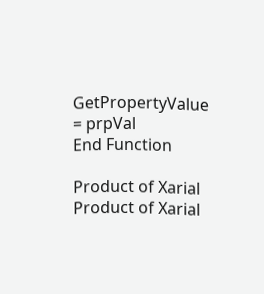GetPropertyValue = prpVal
End Function

Product of Xarial Product of Xarial